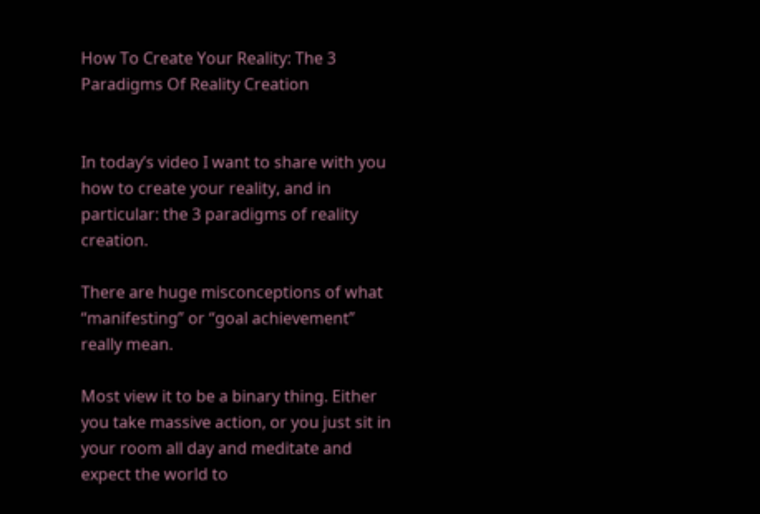How To Create Your Reality: The 3 Paradigms Of Reality Creation


In today’s video I want to share with you how to create your reality, and in particular: the 3 paradigms of reality creation.

There are huge misconceptions of what “manifesting” or “goal achievement” really mean.

Most view it to be a binary thing. Either you take massive action, or you just sit in your room all day and meditate and expect the world to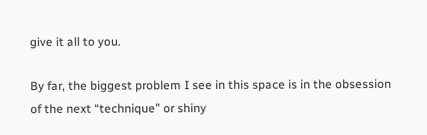give it all to you.

By far, the biggest problem I see in this space is in the obsession of the next “technique” or shiny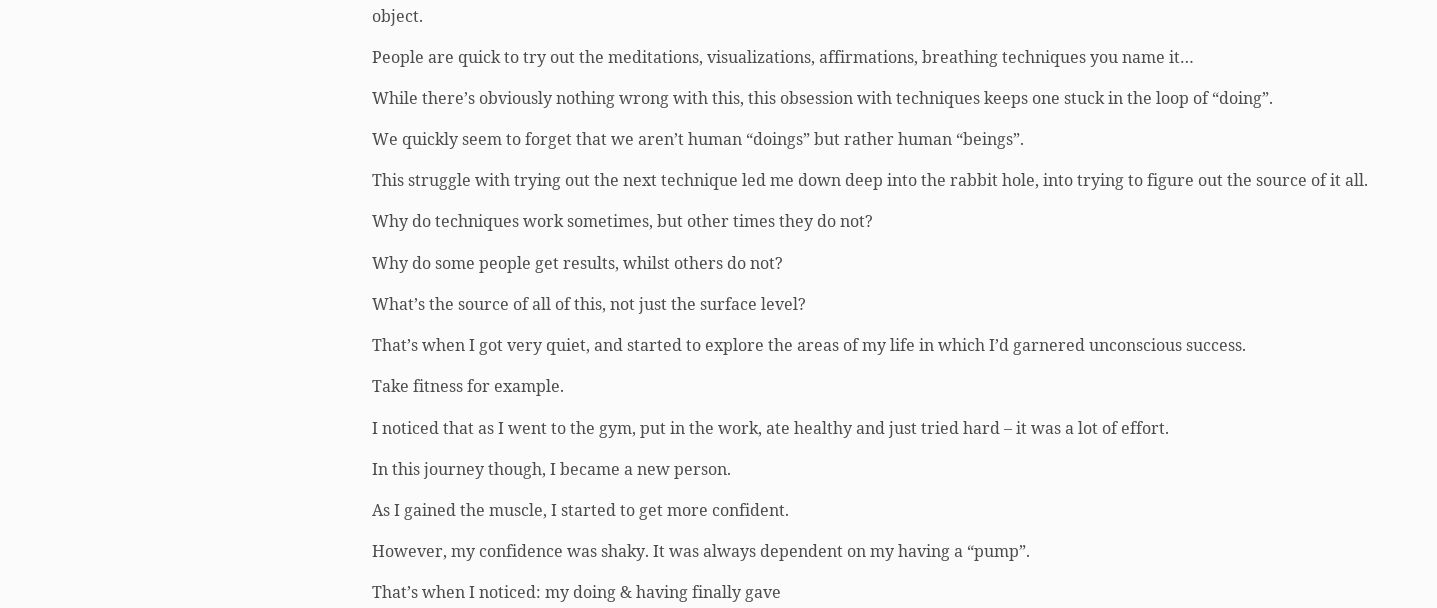object.

People are quick to try out the meditations, visualizations, affirmations, breathing techniques you name it…

While there’s obviously nothing wrong with this, this obsession with techniques keeps one stuck in the loop of “doing”.

We quickly seem to forget that we aren’t human “doings” but rather human “beings”.

This struggle with trying out the next technique led me down deep into the rabbit hole, into trying to figure out the source of it all.

Why do techniques work sometimes, but other times they do not?

Why do some people get results, whilst others do not?

What’s the source of all of this, not just the surface level?

That’s when I got very quiet, and started to explore the areas of my life in which I’d garnered unconscious success.

Take fitness for example.

I noticed that as I went to the gym, put in the work, ate healthy and just tried hard – it was a lot of effort.

In this journey though, I became a new person.

As I gained the muscle, I started to get more confident.

However, my confidence was shaky. It was always dependent on my having a “pump”.

That’s when I noticed: my doing & having finally gave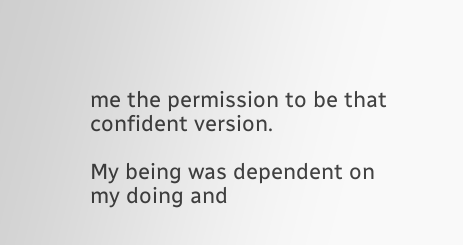me the permission to be that confident version.

My being was dependent on my doing and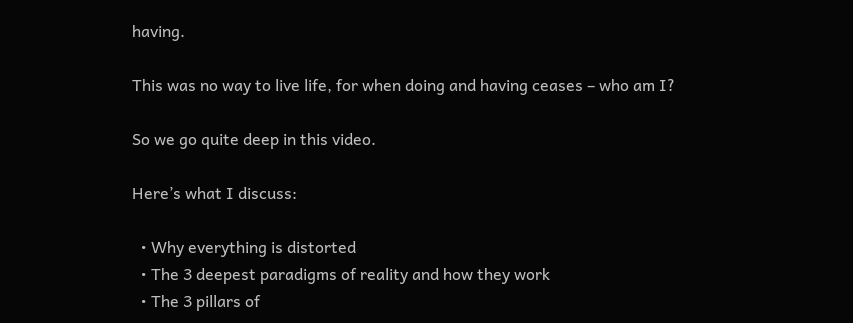having.

This was no way to live life, for when doing and having ceases – who am I?

So we go quite deep in this video.

Here’s what I discuss:

  • Why everything is distorted
  • The 3 deepest paradigms of reality and how they work
  • The 3 pillars of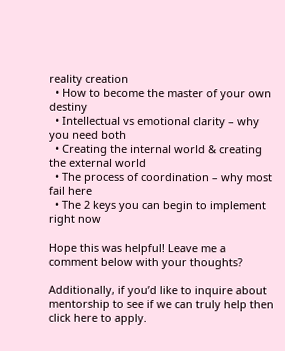reality creation
  • How to become the master of your own destiny
  • Intellectual vs emotional clarity – why you need both
  • Creating the internal world & creating the external world
  • The process of coordination – why most fail here
  • The 2 keys you can begin to implement right now

Hope this was helpful! Leave me a comment below with your thoughts?

Additionally, if you’d like to inquire about mentorship to see if we can truly help then click here to apply.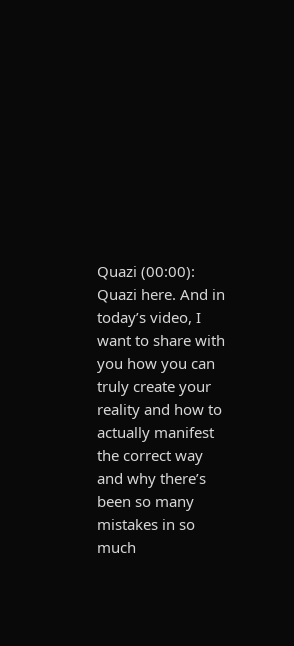Quazi (00:00):
Quazi here. And in today’s video, I want to share with you how you can truly create your reality and how to actually manifest the correct way and why there’s been so many mistakes in so much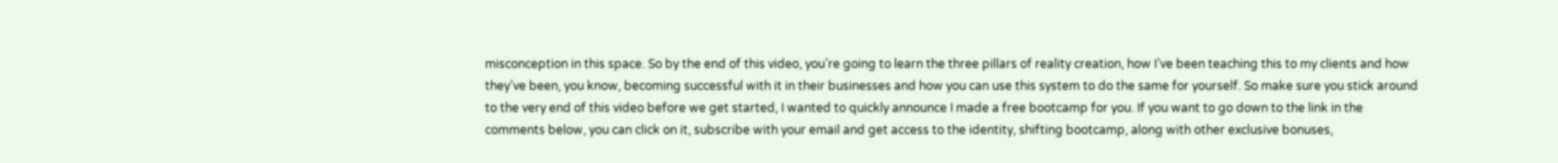misconception in this space. So by the end of this video, you’re going to learn the three pillars of reality creation, how I’ve been teaching this to my clients and how they’ve been, you know, becoming successful with it in their businesses and how you can use this system to do the same for yourself. So make sure you stick around to the very end of this video before we get started, I wanted to quickly announce I made a free bootcamp for you. If you want to go down to the link in the comments below, you can click on it, subscribe with your email and get access to the identity, shifting bootcamp, along with other exclusive bonuses,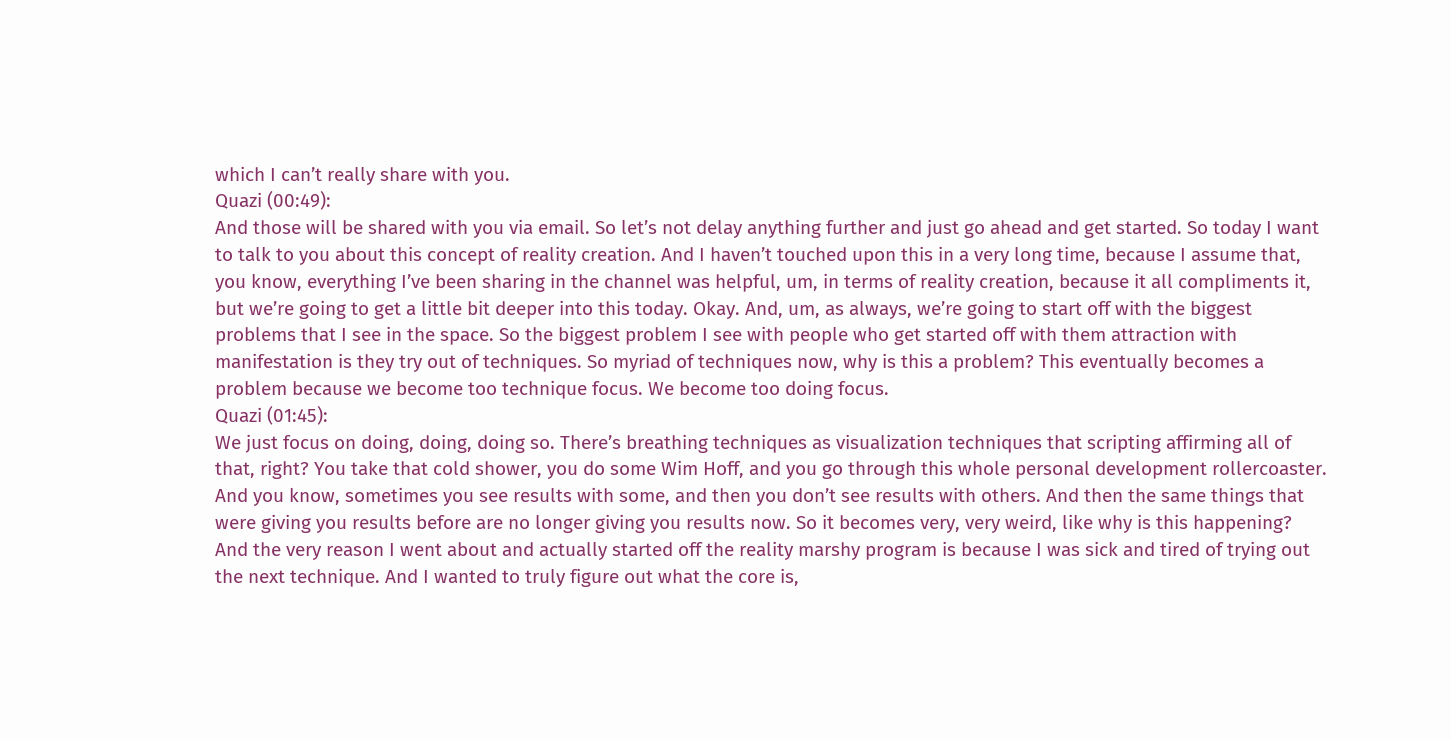which I can’t really share with you.
Quazi (00:49):
And those will be shared with you via email. So let’s not delay anything further and just go ahead and get started. So today I want to talk to you about this concept of reality creation. And I haven’t touched upon this in a very long time, because I assume that, you know, everything I’ve been sharing in the channel was helpful, um, in terms of reality creation, because it all compliments it, but we’re going to get a little bit deeper into this today. Okay. And, um, as always, we’re going to start off with the biggest problems that I see in the space. So the biggest problem I see with people who get started off with them attraction with manifestation is they try out of techniques. So myriad of techniques now, why is this a problem? This eventually becomes a problem because we become too technique focus. We become too doing focus.
Quazi (01:45):
We just focus on doing, doing, doing so. There’s breathing techniques as visualization techniques that scripting affirming all of that, right? You take that cold shower, you do some Wim Hoff, and you go through this whole personal development rollercoaster. And you know, sometimes you see results with some, and then you don’t see results with others. And then the same things that were giving you results before are no longer giving you results now. So it becomes very, very weird, like why is this happening? And the very reason I went about and actually started off the reality marshy program is because I was sick and tired of trying out the next technique. And I wanted to truly figure out what the core is,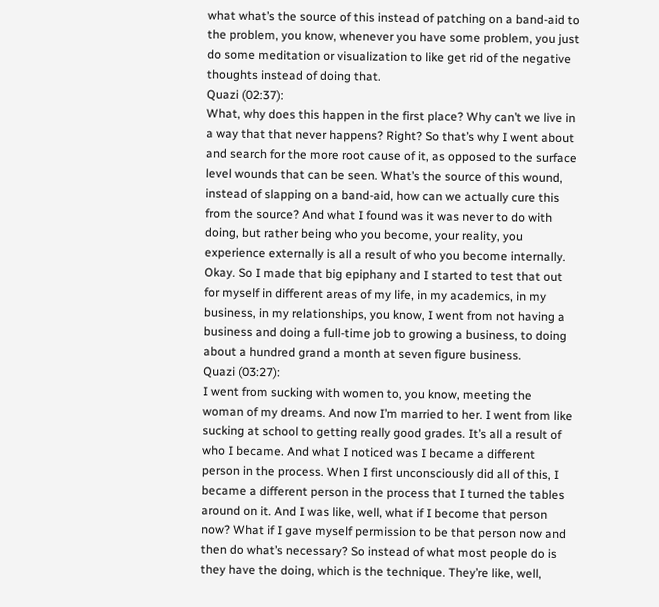what what’s the source of this instead of patching on a band-aid to the problem, you know, whenever you have some problem, you just do some meditation or visualization to like get rid of the negative thoughts instead of doing that.
Quazi (02:37):
What, why does this happen in the first place? Why can’t we live in a way that that never happens? Right? So that’s why I went about and search for the more root cause of it, as opposed to the surface level wounds that can be seen. What’s the source of this wound, instead of slapping on a band-aid, how can we actually cure this from the source? And what I found was it was never to do with doing, but rather being who you become, your reality, you experience externally is all a result of who you become internally. Okay. So I made that big epiphany and I started to test that out for myself in different areas of my life, in my academics, in my business, in my relationships, you know, I went from not having a business and doing a full-time job to growing a business, to doing about a hundred grand a month at seven figure business.
Quazi (03:27):
I went from sucking with women to, you know, meeting the woman of my dreams. And now I’m married to her. I went from like sucking at school to getting really good grades. It’s all a result of who I became. And what I noticed was I became a different person in the process. When I first unconsciously did all of this, I became a different person in the process that I turned the tables around on it. And I was like, well, what if I become that person now? What if I gave myself permission to be that person now and then do what’s necessary? So instead of what most people do is they have the doing, which is the technique. They’re like, well,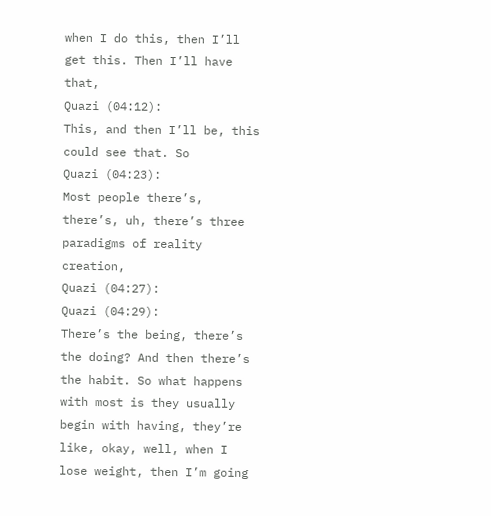when I do this, then I’ll get this. Then I’ll have that,
Quazi (04:12):
This, and then I’ll be, this could see that. So
Quazi (04:23):
Most people there’s, there’s, uh, there’s three paradigms of reality creation,
Quazi (04:27):
Quazi (04:29):
There’s the being, there’s the doing? And then there’s the habit. So what happens with most is they usually begin with having, they’re like, okay, well, when I lose weight, then I’m going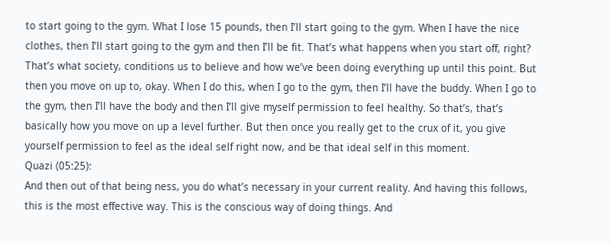to start going to the gym. What I lose 15 pounds, then I’ll start going to the gym. When I have the nice clothes, then I’ll start going to the gym and then I’ll be fit. That’s what happens when you start off, right? That’s what society, conditions us to believe and how we’ve been doing everything up until this point. But then you move on up to, okay. When I do this, when I go to the gym, then I’ll have the buddy. When I go to the gym, then I’ll have the body and then I’ll give myself permission to feel healthy. So that’s, that’s basically how you move on up a level further. But then once you really get to the crux of it, you give yourself permission to feel as the ideal self right now, and be that ideal self in this moment.
Quazi (05:25):
And then out of that being ness, you do what’s necessary in your current reality. And having this follows, this is the most effective way. This is the conscious way of doing things. And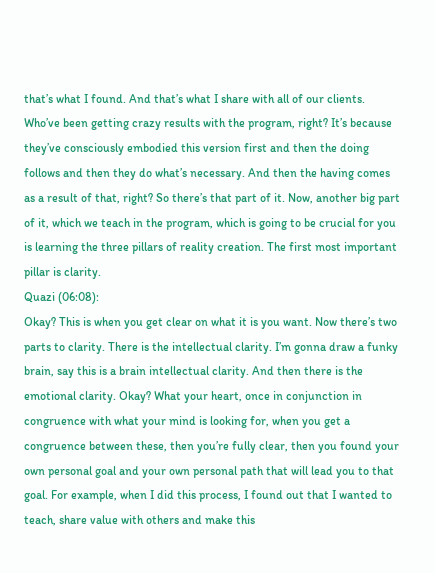that’s what I found. And that’s what I share with all of our clients. Who’ve been getting crazy results with the program, right? It’s because they’ve consciously embodied this version first and then the doing follows and then they do what’s necessary. And then the having comes as a result of that, right? So there’s that part of it. Now, another big part of it, which we teach in the program, which is going to be crucial for you is learning the three pillars of reality creation. The first most important pillar is clarity.
Quazi (06:08):
Okay? This is when you get clear on what it is you want. Now there’s two parts to clarity. There is the intellectual clarity. I’m gonna draw a funky brain, say this is a brain intellectual clarity. And then there is the emotional clarity. Okay? What your heart, once in conjunction in congruence with what your mind is looking for, when you get a congruence between these, then you’re fully clear, then you found your own personal goal and your own personal path that will lead you to that goal. For example, when I did this process, I found out that I wanted to teach, share value with others and make this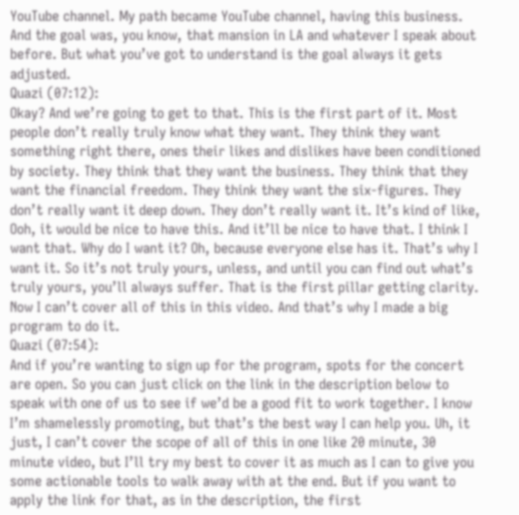YouTube channel. My path became YouTube channel, having this business. And the goal was, you know, that mansion in LA and whatever I speak about before. But what you’ve got to understand is the goal always it gets adjusted.
Quazi (07:12):
Okay? And we’re going to get to that. This is the first part of it. Most people don’t really truly know what they want. They think they want something right there, ones their likes and dislikes have been conditioned by society. They think that they want the business. They think that they want the financial freedom. They think they want the six-figures. They don’t really want it deep down. They don’t really want it. It’s kind of like, Ooh, it would be nice to have this. And it’ll be nice to have that. I think I want that. Why do I want it? Oh, because everyone else has it. That’s why I want it. So it’s not truly yours, unless, and until you can find out what’s truly yours, you’ll always suffer. That is the first pillar getting clarity. Now I can’t cover all of this in this video. And that’s why I made a big program to do it.
Quazi (07:54):
And if you’re wanting to sign up for the program, spots for the concert are open. So you can just click on the link in the description below to speak with one of us to see if we’d be a good fit to work together. I know I’m shamelessly promoting, but that’s the best way I can help you. Uh, it just, I can’t cover the scope of all of this in one like 20 minute, 30 minute video, but I’ll try my best to cover it as much as I can to give you some actionable tools to walk away with at the end. But if you want to apply the link for that, as in the description, the first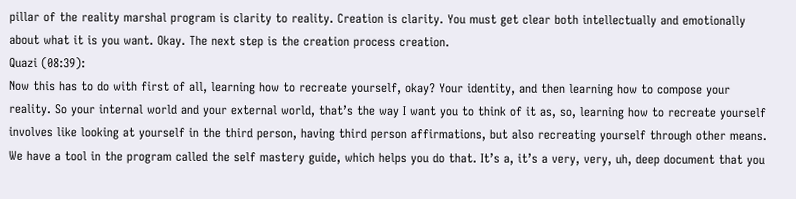pillar of the reality marshal program is clarity to reality. Creation is clarity. You must get clear both intellectually and emotionally about what it is you want. Okay. The next step is the creation process creation.
Quazi (08:39):
Now this has to do with first of all, learning how to recreate yourself, okay? Your identity, and then learning how to compose your reality. So your internal world and your external world, that’s the way I want you to think of it as, so, learning how to recreate yourself involves like looking at yourself in the third person, having third person affirmations, but also recreating yourself through other means. We have a tool in the program called the self mastery guide, which helps you do that. It’s a, it’s a very, very, uh, deep document that you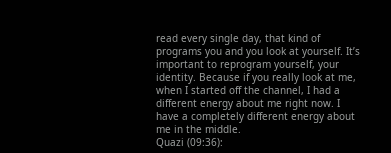read every single day, that kind of programs you and you look at yourself. It’s important to reprogram yourself, your identity. Because if you really look at me, when I started off the channel, I had a different energy about me right now. I have a completely different energy about me in the middle.
Quazi (09:36):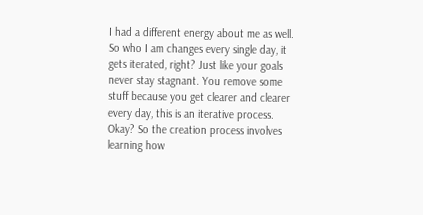I had a different energy about me as well. So who I am changes every single day, it gets iterated, right? Just like your goals never stay stagnant. You remove some stuff because you get clearer and clearer every day, this is an iterative process. Okay? So the creation process involves learning how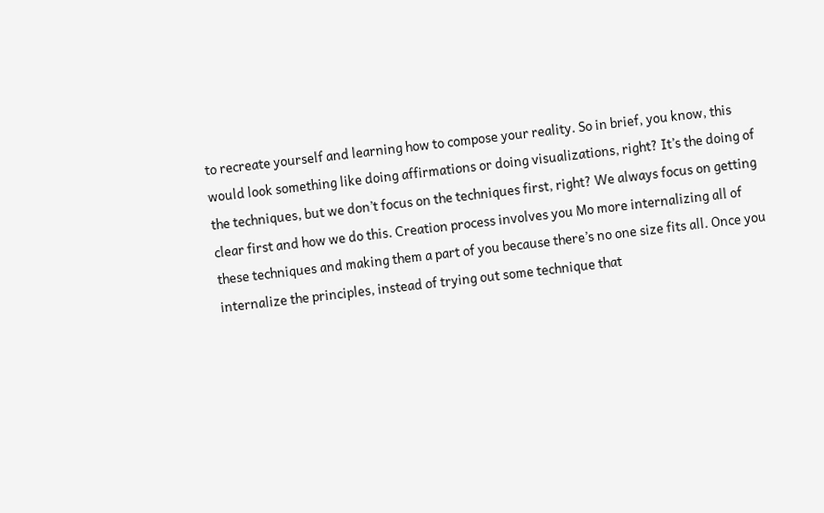to recreate yourself and learning how to compose your reality. So in brief, you know, this would look something like doing affirmations or doing visualizations, right? It’s the doing of the techniques, but we don’t focus on the techniques first, right? We always focus on getting clear first and how we do this. Creation process involves you Mo more internalizing all of these techniques and making them a part of you because there’s no one size fits all. Once you internalize the principles, instead of trying out some technique that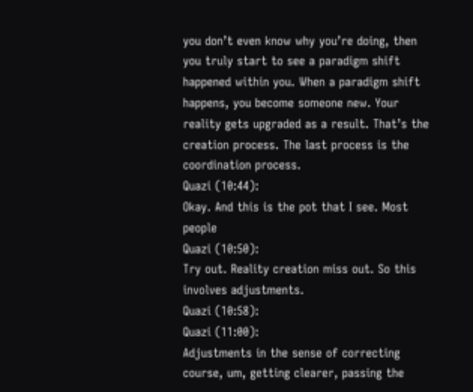you don’t even know why you’re doing, then you truly start to see a paradigm shift happened within you. When a paradigm shift happens, you become someone new. Your reality gets upgraded as a result. That’s the creation process. The last process is the coordination process.
Quazi (10:44):
Okay. And this is the pot that I see. Most people
Quazi (10:50):
Try out. Reality creation miss out. So this involves adjustments.
Quazi (10:58):
Quazi (11:00):
Adjustments in the sense of correcting course, um, getting clearer, passing the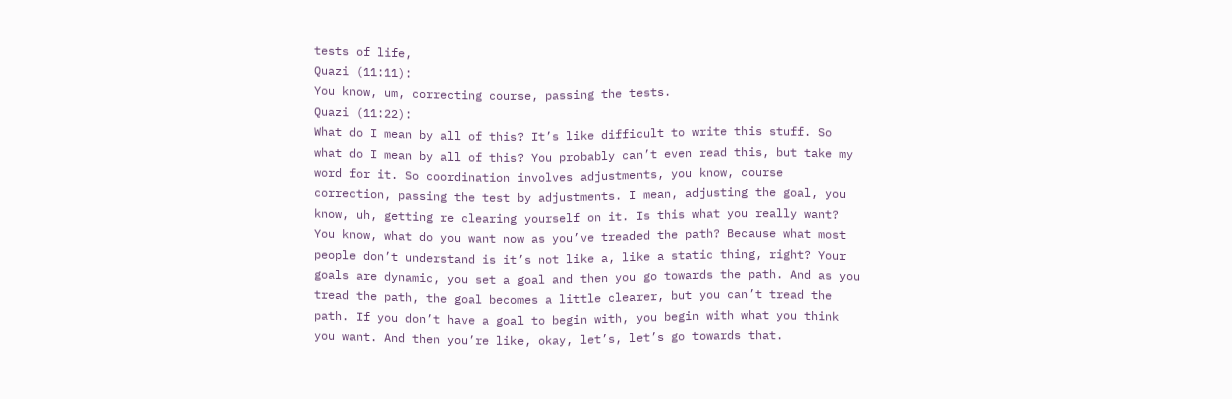tests of life,
Quazi (11:11):
You know, um, correcting course, passing the tests.
Quazi (11:22):
What do I mean by all of this? It’s like difficult to write this stuff. So what do I mean by all of this? You probably can’t even read this, but take my word for it. So coordination involves adjustments, you know, course correction, passing the test by adjustments. I mean, adjusting the goal, you know, uh, getting re clearing yourself on it. Is this what you really want? You know, what do you want now as you’ve treaded the path? Because what most people don’t understand is it’s not like a, like a static thing, right? Your goals are dynamic, you set a goal and then you go towards the path. And as you tread the path, the goal becomes a little clearer, but you can’t tread the path. If you don’t have a goal to begin with, you begin with what you think you want. And then you’re like, okay, let’s, let’s go towards that.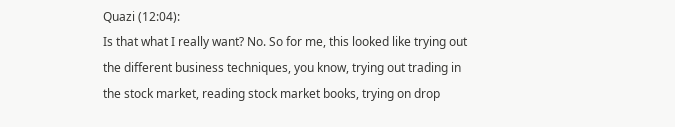Quazi (12:04):
Is that what I really want? No. So for me, this looked like trying out the different business techniques, you know, trying out trading in the stock market, reading stock market books, trying on drop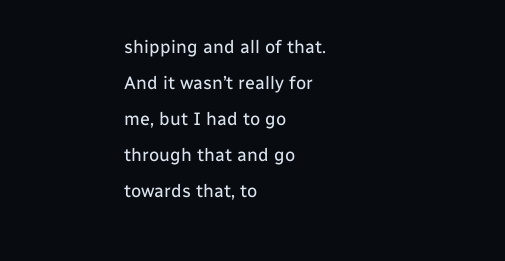shipping and all of that. And it wasn’t really for me, but I had to go through that and go towards that, to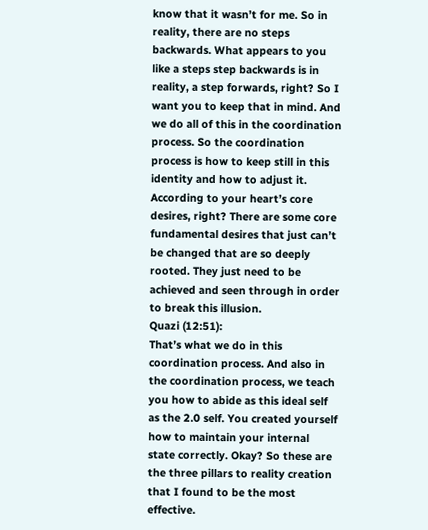know that it wasn’t for me. So in reality, there are no steps backwards. What appears to you like a steps step backwards is in reality, a step forwards, right? So I want you to keep that in mind. And we do all of this in the coordination process. So the coordination process is how to keep still in this identity and how to adjust it. According to your heart’s core desires, right? There are some core fundamental desires that just can’t be changed that are so deeply rooted. They just need to be achieved and seen through in order to break this illusion.
Quazi (12:51):
That’s what we do in this coordination process. And also in the coordination process, we teach you how to abide as this ideal self as the 2.0 self. You created yourself how to maintain your internal state correctly. Okay? So these are the three pillars to reality creation that I found to be the most effective.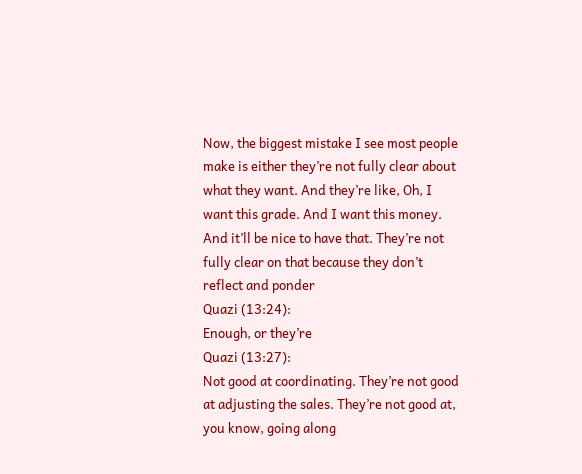Now, the biggest mistake I see most people make is either they’re not fully clear about what they want. And they’re like, Oh, I want this grade. And I want this money. And it’ll be nice to have that. They’re not fully clear on that because they don’t reflect and ponder
Quazi (13:24):
Enough, or they’re
Quazi (13:27):
Not good at coordinating. They’re not good at adjusting the sales. They’re not good at, you know, going along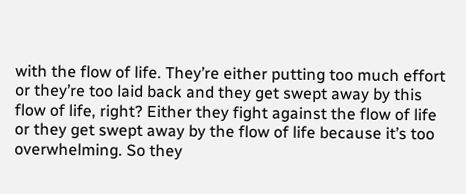with the flow of life. They’re either putting too much effort or they’re too laid back and they get swept away by this flow of life, right? Either they fight against the flow of life or they get swept away by the flow of life because it’s too overwhelming. So they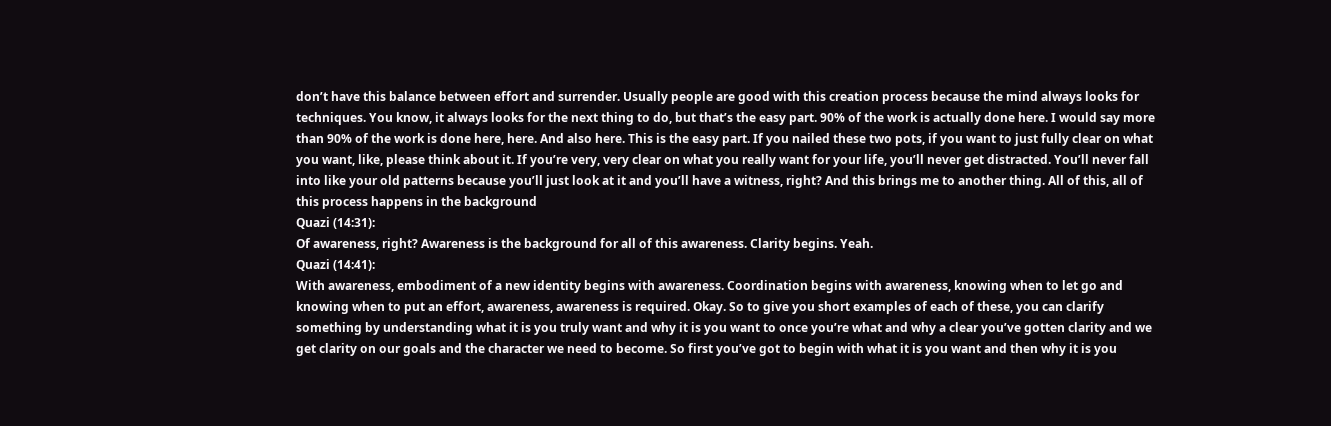don’t have this balance between effort and surrender. Usually people are good with this creation process because the mind always looks for techniques. You know, it always looks for the next thing to do, but that’s the easy part. 90% of the work is actually done here. I would say more than 90% of the work is done here, here. And also here. This is the easy part. If you nailed these two pots, if you want to just fully clear on what you want, like, please think about it. If you’re very, very clear on what you really want for your life, you’ll never get distracted. You’ll never fall into like your old patterns because you’ll just look at it and you’ll have a witness, right? And this brings me to another thing. All of this, all of this process happens in the background
Quazi (14:31):
Of awareness, right? Awareness is the background for all of this awareness. Clarity begins. Yeah.
Quazi (14:41):
With awareness, embodiment of a new identity begins with awareness. Coordination begins with awareness, knowing when to let go and knowing when to put an effort, awareness, awareness is required. Okay. So to give you short examples of each of these, you can clarify something by understanding what it is you truly want and why it is you want to once you’re what and why a clear you’ve gotten clarity and we get clarity on our goals and the character we need to become. So first you’ve got to begin with what it is you want and then why it is you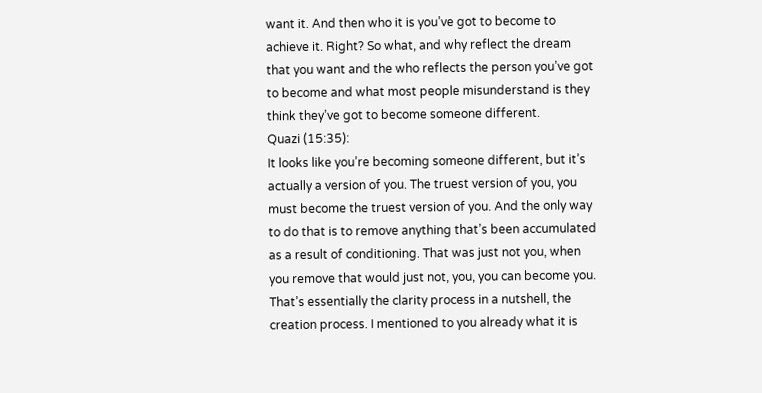want it. And then who it is you’ve got to become to achieve it. Right? So what, and why reflect the dream that you want and the who reflects the person you’ve got to become and what most people misunderstand is they think they’ve got to become someone different.
Quazi (15:35):
It looks like you’re becoming someone different, but it’s actually a version of you. The truest version of you, you must become the truest version of you. And the only way to do that is to remove anything that’s been accumulated as a result of conditioning. That was just not you, when you remove that would just not, you, you can become you. That’s essentially the clarity process in a nutshell, the creation process. I mentioned to you already what it is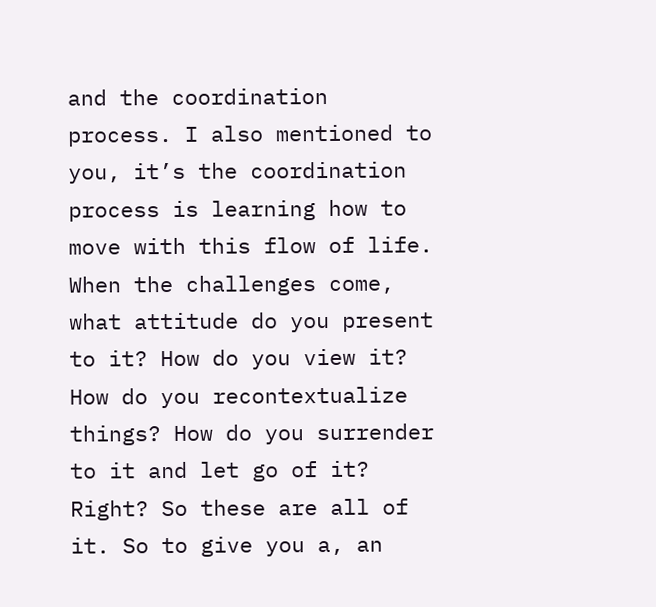and the coordination process. I also mentioned to you, it’s the coordination process is learning how to move with this flow of life. When the challenges come, what attitude do you present to it? How do you view it? How do you recontextualize things? How do you surrender to it and let go of it? Right? So these are all of it. So to give you a, an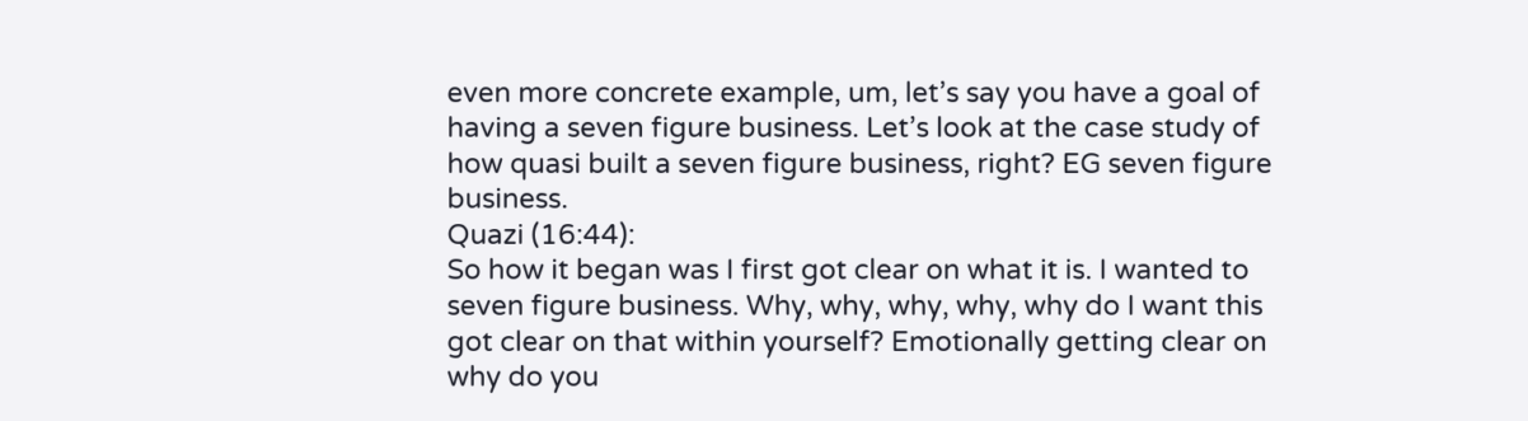even more concrete example, um, let’s say you have a goal of having a seven figure business. Let’s look at the case study of how quasi built a seven figure business, right? EG seven figure business.
Quazi (16:44):
So how it began was I first got clear on what it is. I wanted to seven figure business. Why, why, why, why, why do I want this got clear on that within yourself? Emotionally getting clear on why do you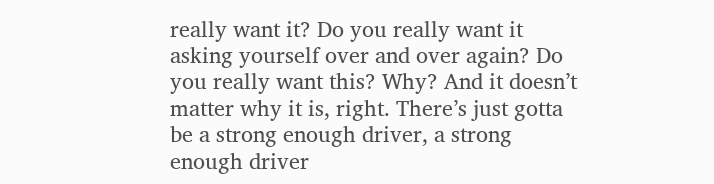really want it? Do you really want it asking yourself over and over again? Do you really want this? Why? And it doesn’t matter why it is, right. There’s just gotta be a strong enough driver, a strong enough driver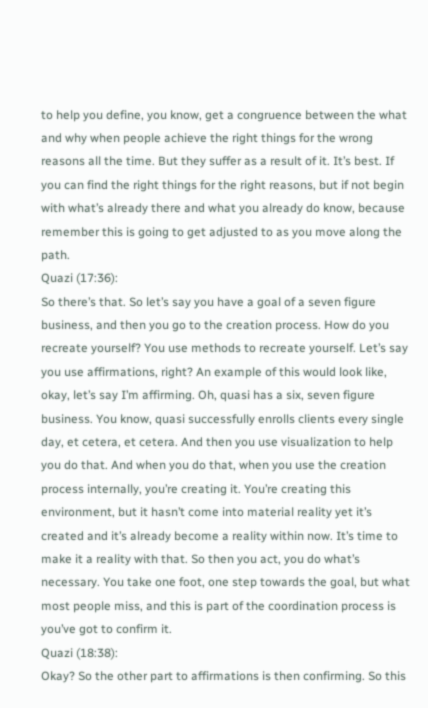to help you define, you know, get a congruence between the what and why when people achieve the right things for the wrong reasons all the time. But they suffer as a result of it. It’s best. If you can find the right things for the right reasons, but if not begin with what’s already there and what you already do know, because remember this is going to get adjusted to as you move along the path.
Quazi (17:36):
So there’s that. So let’s say you have a goal of a seven figure business, and then you go to the creation process. How do you recreate yourself? You use methods to recreate yourself. Let’s say you use affirmations, right? An example of this would look like, okay, let’s say I’m affirming. Oh, quasi has a six, seven figure business. You know, quasi successfully enrolls clients every single day, et cetera, et cetera. And then you use visualization to help you do that. And when you do that, when you use the creation process internally, you’re creating it. You’re creating this environment, but it hasn’t come into material reality yet it’s created and it’s already become a reality within now. It’s time to make it a reality with that. So then you act, you do what’s necessary. You take one foot, one step towards the goal, but what most people miss, and this is part of the coordination process is you’ve got to confirm it.
Quazi (18:38):
Okay? So the other part to affirmations is then confirming. So this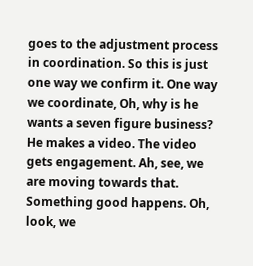goes to the adjustment process in coordination. So this is just one way we confirm it. One way we coordinate, Oh, why is he wants a seven figure business? He makes a video. The video gets engagement. Ah, see, we are moving towards that. Something good happens. Oh, look, we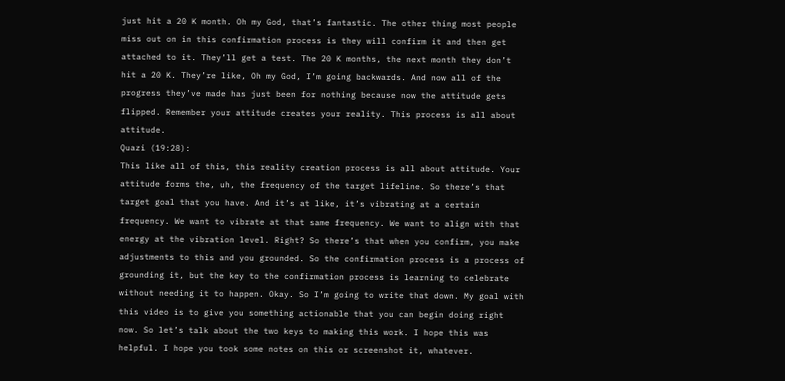just hit a 20 K month. Oh my God, that’s fantastic. The other thing most people miss out on in this confirmation process is they will confirm it and then get attached to it. They’ll get a test. The 20 K months, the next month they don’t hit a 20 K. They’re like, Oh my God, I’m going backwards. And now all of the progress they’ve made has just been for nothing because now the attitude gets flipped. Remember your attitude creates your reality. This process is all about attitude.
Quazi (19:28):
This like all of this, this reality creation process is all about attitude. Your attitude forms the, uh, the frequency of the target lifeline. So there’s that target goal that you have. And it’s at like, it’s vibrating at a certain frequency. We want to vibrate at that same frequency. We want to align with that energy at the vibration level. Right? So there’s that when you confirm, you make adjustments to this and you grounded. So the confirmation process is a process of grounding it, but the key to the confirmation process is learning to celebrate without needing it to happen. Okay. So I’m going to write that down. My goal with this video is to give you something actionable that you can begin doing right now. So let’s talk about the two keys to making this work. I hope this was helpful. I hope you took some notes on this or screenshot it, whatever.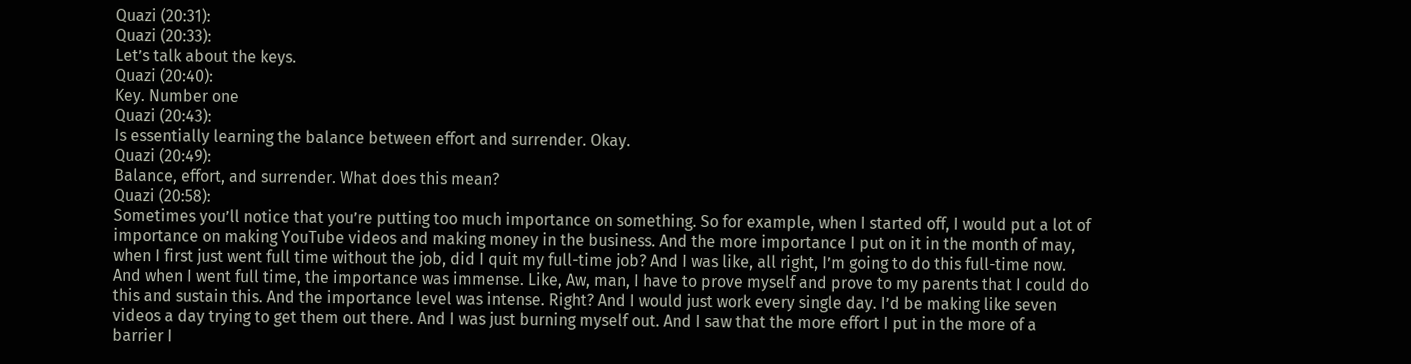Quazi (20:31):
Quazi (20:33):
Let’s talk about the keys.
Quazi (20:40):
Key. Number one
Quazi (20:43):
Is essentially learning the balance between effort and surrender. Okay.
Quazi (20:49):
Balance, effort, and surrender. What does this mean?
Quazi (20:58):
Sometimes you’ll notice that you’re putting too much importance on something. So for example, when I started off, I would put a lot of importance on making YouTube videos and making money in the business. And the more importance I put on it in the month of may, when I first just went full time without the job, did I quit my full-time job? And I was like, all right, I’m going to do this full-time now. And when I went full time, the importance was immense. Like, Aw, man, I have to prove myself and prove to my parents that I could do this and sustain this. And the importance level was intense. Right? And I would just work every single day. I’d be making like seven videos a day trying to get them out there. And I was just burning myself out. And I saw that the more effort I put in the more of a barrier I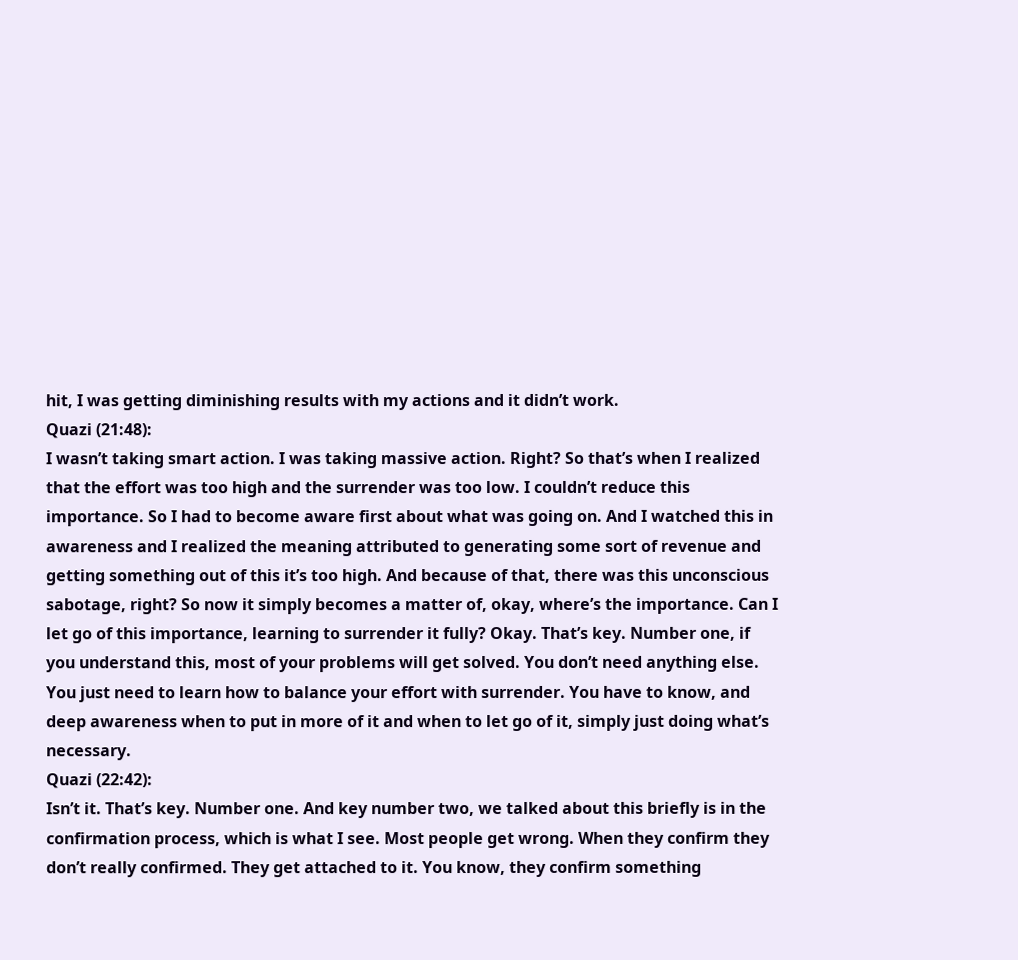hit, I was getting diminishing results with my actions and it didn’t work.
Quazi (21:48):
I wasn’t taking smart action. I was taking massive action. Right? So that’s when I realized that the effort was too high and the surrender was too low. I couldn’t reduce this importance. So I had to become aware first about what was going on. And I watched this in awareness and I realized the meaning attributed to generating some sort of revenue and getting something out of this it’s too high. And because of that, there was this unconscious sabotage, right? So now it simply becomes a matter of, okay, where’s the importance. Can I let go of this importance, learning to surrender it fully? Okay. That’s key. Number one, if you understand this, most of your problems will get solved. You don’t need anything else. You just need to learn how to balance your effort with surrender. You have to know, and deep awareness when to put in more of it and when to let go of it, simply just doing what’s necessary.
Quazi (22:42):
Isn’t it. That’s key. Number one. And key number two, we talked about this briefly is in the confirmation process, which is what I see. Most people get wrong. When they confirm they don’t really confirmed. They get attached to it. You know, they confirm something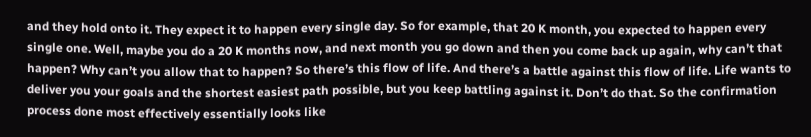and they hold onto it. They expect it to happen every single day. So for example, that 20 K month, you expected to happen every single one. Well, maybe you do a 20 K months now, and next month you go down and then you come back up again, why can’t that happen? Why can’t you allow that to happen? So there’s this flow of life. And there’s a battle against this flow of life. Life wants to deliver you your goals and the shortest easiest path possible, but you keep battling against it. Don’t do that. So the confirmation process done most effectively essentially looks like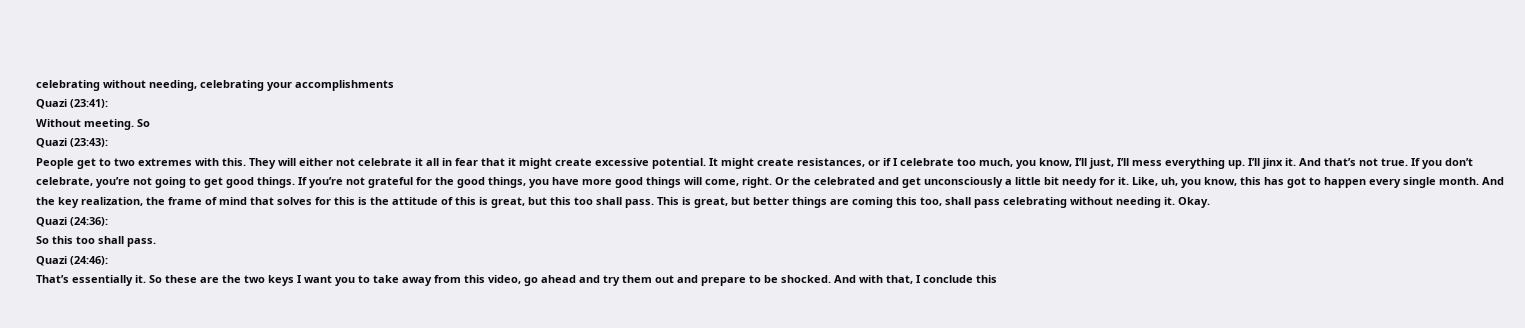celebrating without needing, celebrating your accomplishments
Quazi (23:41):
Without meeting. So
Quazi (23:43):
People get to two extremes with this. They will either not celebrate it all in fear that it might create excessive potential. It might create resistances, or if I celebrate too much, you know, I’ll just, I’ll mess everything up. I’ll jinx it. And that’s not true. If you don’t celebrate, you’re not going to get good things. If you’re not grateful for the good things, you have more good things will come, right. Or the celebrated and get unconsciously a little bit needy for it. Like, uh, you know, this has got to happen every single month. And the key realization, the frame of mind that solves for this is the attitude of this is great, but this too shall pass. This is great, but better things are coming this too, shall pass celebrating without needing it. Okay.
Quazi (24:36):
So this too shall pass.
Quazi (24:46):
That’s essentially it. So these are the two keys I want you to take away from this video, go ahead and try them out and prepare to be shocked. And with that, I conclude this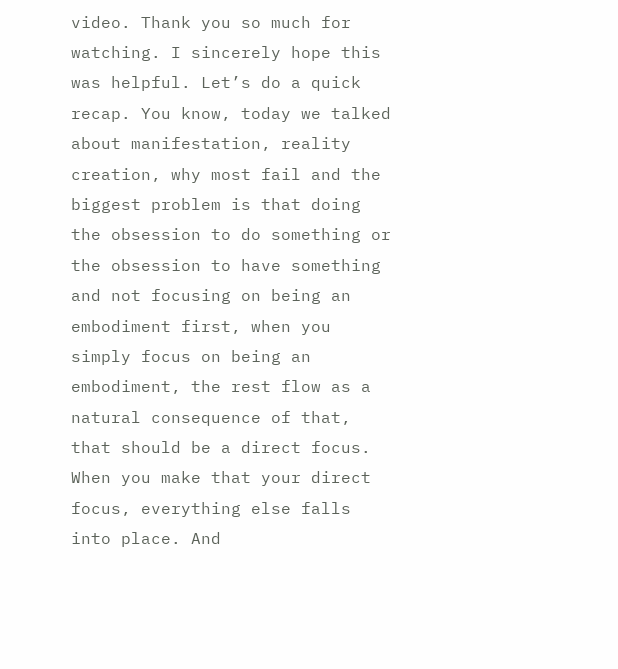video. Thank you so much for watching. I sincerely hope this was helpful. Let’s do a quick recap. You know, today we talked about manifestation, reality creation, why most fail and the biggest problem is that doing the obsession to do something or the obsession to have something and not focusing on being an embodiment first, when you simply focus on being an embodiment, the rest flow as a natural consequence of that, that should be a direct focus. When you make that your direct focus, everything else falls into place. And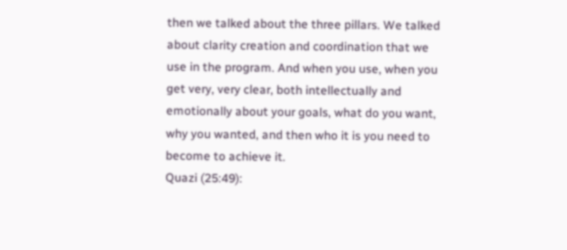then we talked about the three pillars. We talked about clarity creation and coordination that we use in the program. And when you use, when you get very, very clear, both intellectually and emotionally about your goals, what do you want, why you wanted, and then who it is you need to become to achieve it.
Quazi (25:49):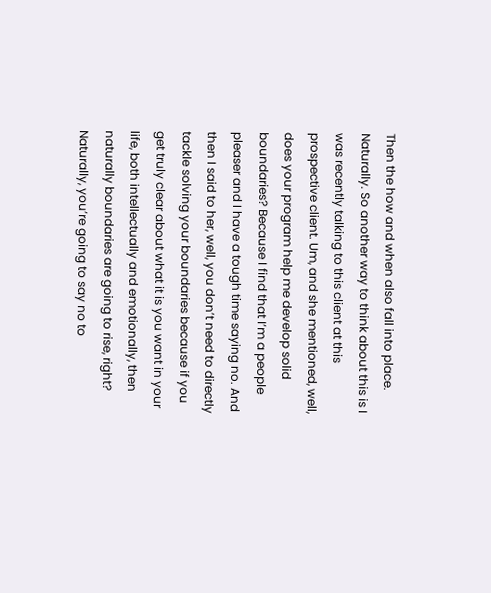Then the how and when also fall into place. Naturally. So another way to think about this is I was recently talking to this client at this prospective client. Um, and she mentioned, well, does your program help me develop solid boundaries? Because I find that I’m a people pleaser and I have a tough time saying no. And then I said to her, well, you don’t need to directly tackle solving your boundaries because if you get truly clear about what it is you want in your life, both intellectually and emotionally, then naturally boundaries are going to rise, right? Naturally, you’re going to say no to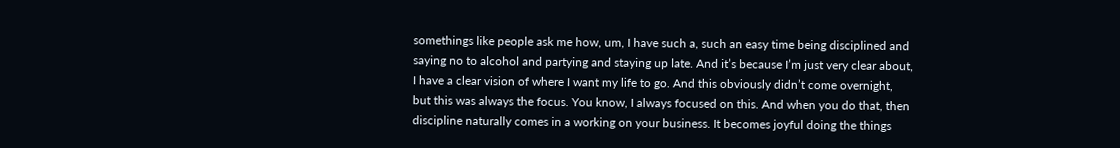somethings like people ask me how, um, I have such a, such an easy time being disciplined and saying no to alcohol and partying and staying up late. And it’s because I’m just very clear about, I have a clear vision of where I want my life to go. And this obviously didn’t come overnight, but this was always the focus. You know, I always focused on this. And when you do that, then discipline naturally comes in a working on your business. It becomes joyful doing the things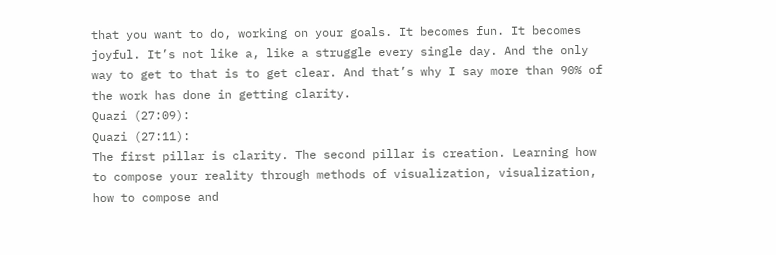that you want to do, working on your goals. It becomes fun. It becomes joyful. It’s not like a, like a struggle every single day. And the only way to get to that is to get clear. And that’s why I say more than 90% of the work has done in getting clarity.
Quazi (27:09):
Quazi (27:11):
The first pillar is clarity. The second pillar is creation. Learning how to compose your reality through methods of visualization, visualization, how to compose and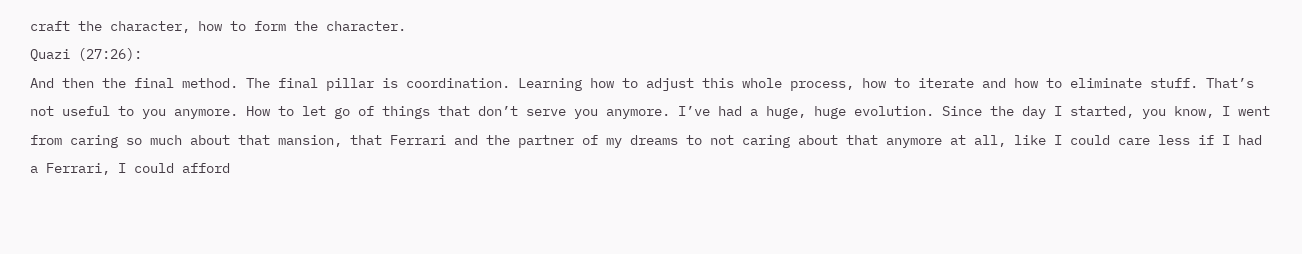craft the character, how to form the character.
Quazi (27:26):
And then the final method. The final pillar is coordination. Learning how to adjust this whole process, how to iterate and how to eliminate stuff. That’s not useful to you anymore. How to let go of things that don’t serve you anymore. I’ve had a huge, huge evolution. Since the day I started, you know, I went from caring so much about that mansion, that Ferrari and the partner of my dreams to not caring about that anymore at all, like I could care less if I had a Ferrari, I could afford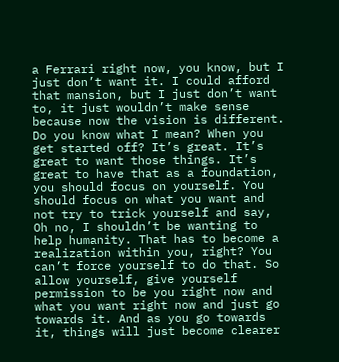a Ferrari right now, you know, but I just don’t want it. I could afford that mansion, but I just don’t want to, it just wouldn’t make sense because now the vision is different. Do you know what I mean? When you get started off? It’s great. It’s great to want those things. It’s great to have that as a foundation, you should focus on yourself. You should focus on what you want and not try to trick yourself and say, Oh no, I shouldn’t be wanting to help humanity. That has to become a realization within you, right? You can’t force yourself to do that. So allow yourself, give yourself permission to be you right now and what you want right now and just go towards it. And as you go towards it, things will just become clearer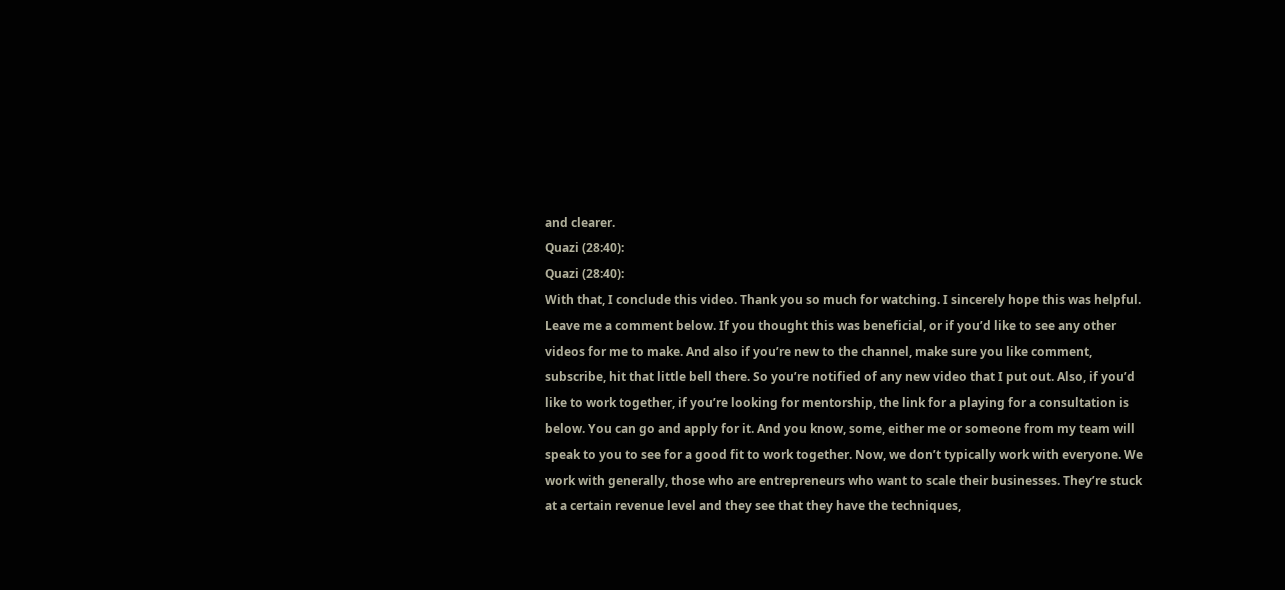and clearer.
Quazi (28:40):
Quazi (28:40):
With that, I conclude this video. Thank you so much for watching. I sincerely hope this was helpful. Leave me a comment below. If you thought this was beneficial, or if you’d like to see any other videos for me to make. And also if you’re new to the channel, make sure you like comment, subscribe, hit that little bell there. So you’re notified of any new video that I put out. Also, if you’d like to work together, if you’re looking for mentorship, the link for a playing for a consultation is below. You can go and apply for it. And you know, some, either me or someone from my team will speak to you to see for a good fit to work together. Now, we don’t typically work with everyone. We work with generally, those who are entrepreneurs who want to scale their businesses. They’re stuck at a certain revenue level and they see that they have the techniques,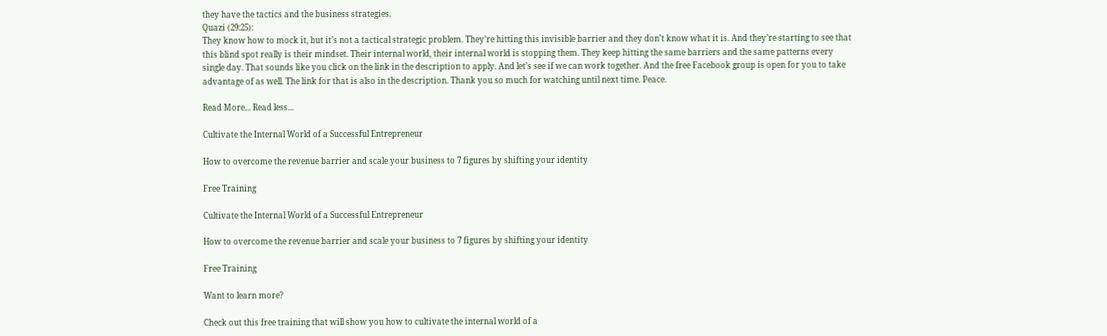they have the tactics and the business strategies.
Quazi (29:25):
They know how to mock it, but it’s not a tactical strategic problem. They’re hitting this invisible barrier and they don’t know what it is. And they’re starting to see that this blind spot really is their mindset. Their internal world, their internal world is stopping them. They keep hitting the same barriers and the same patterns every single day. That sounds like you click on the link in the description to apply. And let’s see if we can work together. And the free Facebook group is open for you to take advantage of as well. The link for that is also in the description. Thank you so much for watching until next time. Peace.

Read More... Read less...

Cultivate the Internal World of a Successful Entrepreneur

How to overcome the revenue barrier and scale your business to 7 figures by shifting your identity

Free Training

Cultivate the Internal World of a Successful Entrepreneur

How to overcome the revenue barrier and scale your business to 7 figures by shifting your identity

Free Training

Want to learn more?

Check out this free training that will show you how to cultivate the internal world of a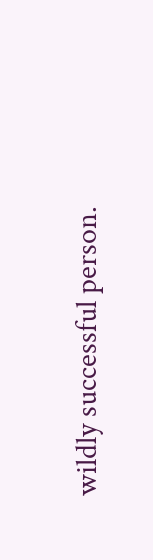wildly successful person.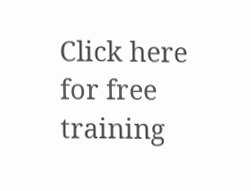Click here for free training